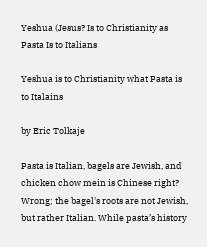Yeshua (Jesus? Is to Christianity as Pasta Is to Italians

Yeshua is to Christianity what Pasta is to Italains

by Eric Tolkaje

Pasta is Italian, bagels are Jewish, and chicken chow mein is Chinese right? Wrong; the bagel's roots are not Jewish, but rather Italian. While pasta’s history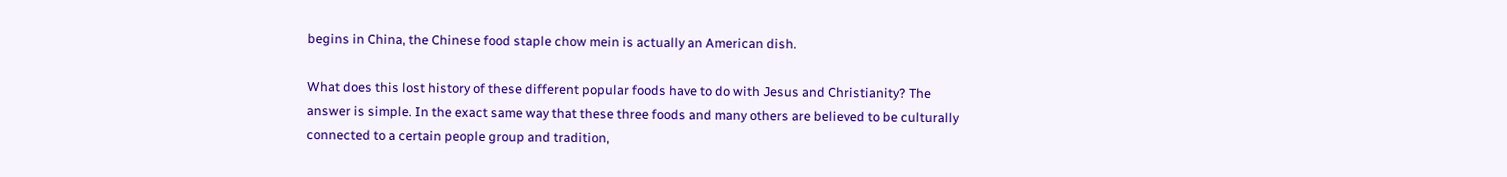begins in China, the Chinese food staple chow mein is actually an American dish.

What does this lost history of these different popular foods have to do with Jesus and Christianity? The answer is simple. In the exact same way that these three foods and many others are believed to be culturally connected to a certain people group and tradition,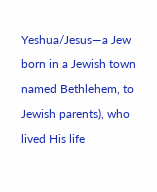Yeshua/Jesus—a Jew born in a Jewish town named Bethlehem, to Jewish parents), who lived His life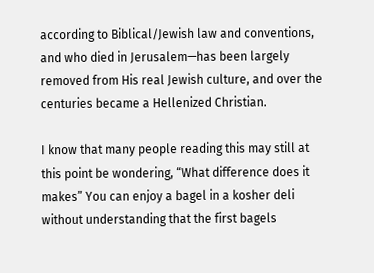according to Biblical/Jewish law and conventions, and who died in Jerusalem—has been largely removed from His real Jewish culture, and over the centuries became a Hellenized Christian.

I know that many people reading this may still at this point be wondering, “What difference does it makes” You can enjoy a bagel in a kosher deli without understanding that the first bagels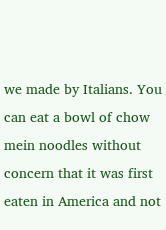we made by Italians. You can eat a bowl of chow mein noodles without concern that it was first eaten in America and not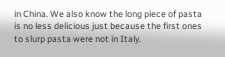in China. We also know the long piece of pasta is no less delicious just because the first ones to slurp pasta were not in Italy.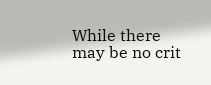While there may be no crit